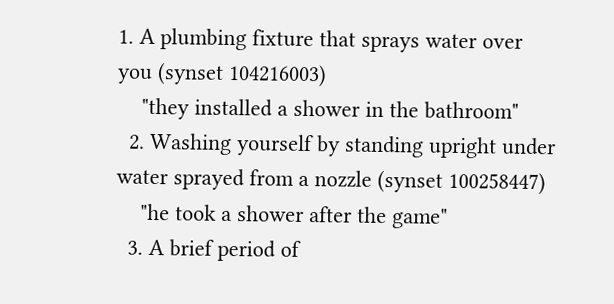1. A plumbing fixture that sprays water over you (synset 104216003)
    "they installed a shower in the bathroom"
  2. Washing yourself by standing upright under water sprayed from a nozzle (synset 100258447)
    "he took a shower after the game"
  3. A brief period of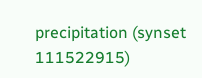precipitation (synset 111522915)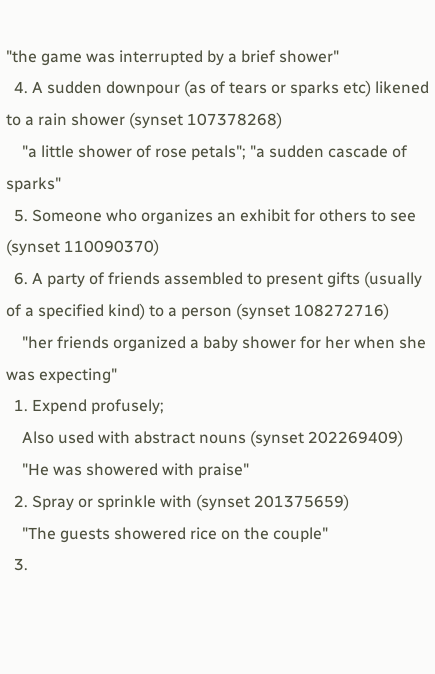"the game was interrupted by a brief shower"
  4. A sudden downpour (as of tears or sparks etc) likened to a rain shower (synset 107378268)
    "a little shower of rose petals"; "a sudden cascade of sparks"
  5. Someone who organizes an exhibit for others to see (synset 110090370)
  6. A party of friends assembled to present gifts (usually of a specified kind) to a person (synset 108272716)
    "her friends organized a baby shower for her when she was expecting"
  1. Expend profusely;
    Also used with abstract nouns (synset 202269409)
    "He was showered with praise"
  2. Spray or sprinkle with (synset 201375659)
    "The guests showered rice on the couple"
  3.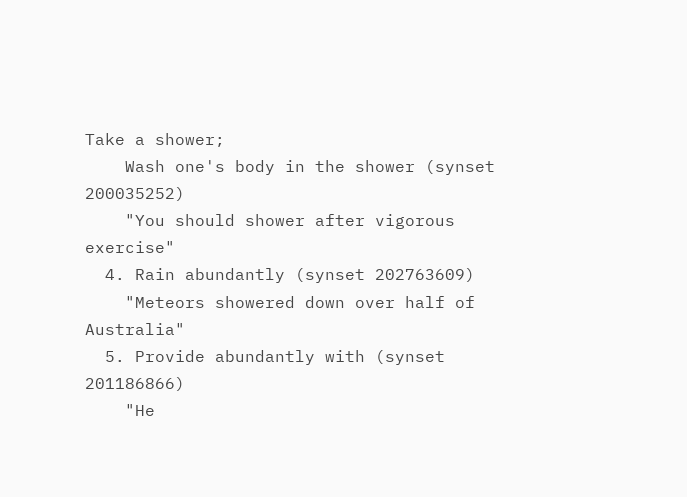Take a shower;
    Wash one's body in the shower (synset 200035252)
    "You should shower after vigorous exercise"
  4. Rain abundantly (synset 202763609)
    "Meteors showered down over half of Australia"
  5. Provide abundantly with (synset 201186866)
    "He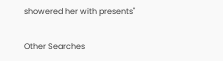showered her with presents"

Other Searches